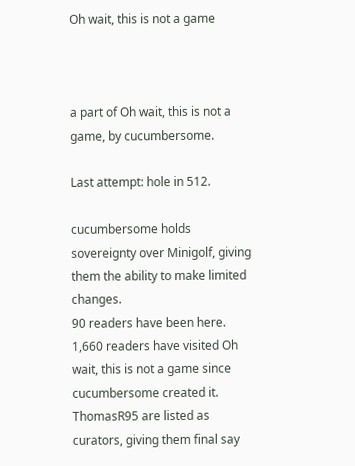Oh wait, this is not a game



a part of Oh wait, this is not a game, by cucumbersome.

Last attempt: hole in 512.

cucumbersome holds sovereignty over Minigolf, giving them the ability to make limited changes.
90 readers have been here.
1,660 readers have visited Oh wait, this is not a game since cucumbersome created it.
ThomasR95 are listed as curators, giving them final say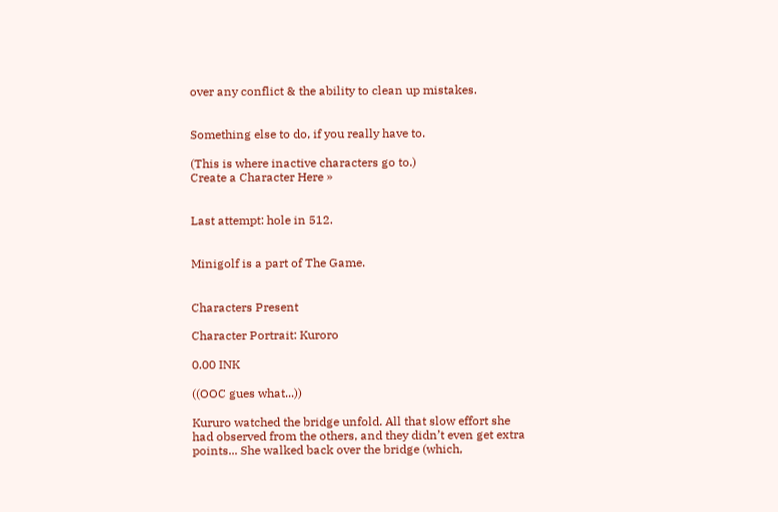over any conflict & the ability to clean up mistakes.


Something else to do, if you really have to.

(This is where inactive characters go to.)
Create a Character Here »


Last attempt: hole in 512.


Minigolf is a part of The Game.


Characters Present

Character Portrait: Kuroro

0.00 INK

((OOC gues what...))

Kururo watched the bridge unfold. All that slow effort she had observed from the others, and they didn’t even get extra points... She walked back over the bridge (which,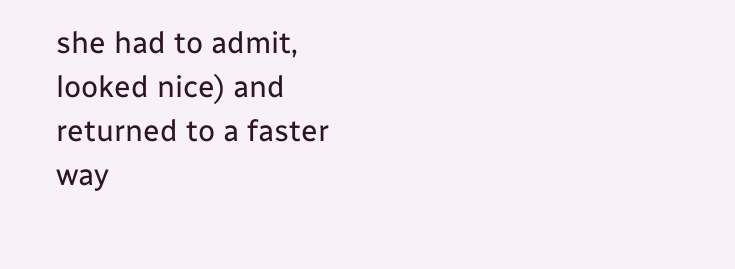she had to admit, looked nice) and returned to a faster way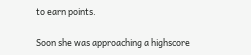to earn points.

Soon she was approaching a highscore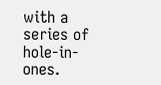with a series of hole-in-ones.